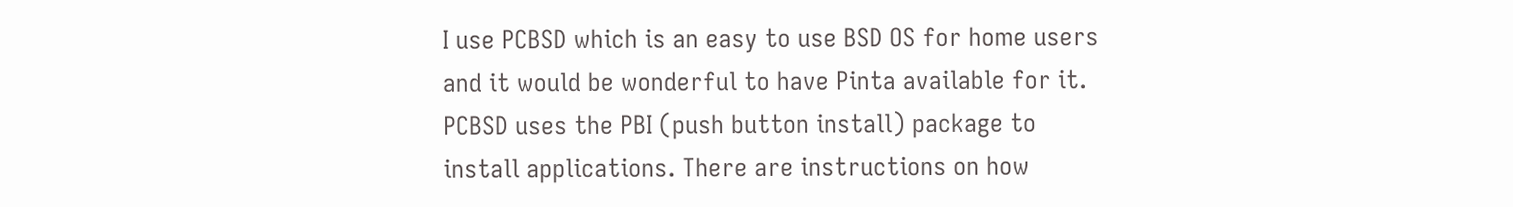I use PCBSD which is an easy to use BSD OS for home users and it would be wonderful to have Pinta available for it. PCBSD uses the PBI (push button install) package to install applications. There are instructions on how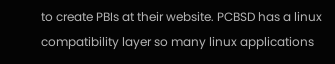to create PBIs at their website. PCBSD has a linux compatibility layer so many linux applications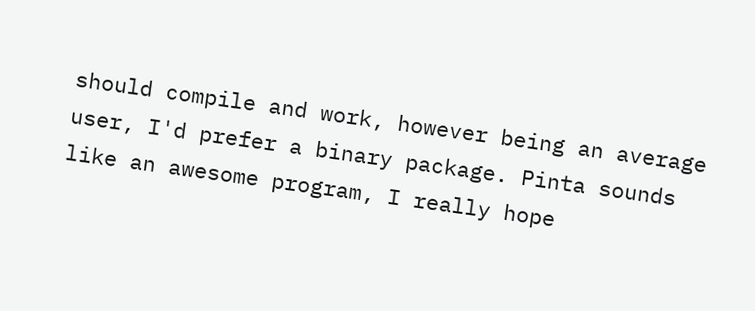should compile and work, however being an average user, I'd prefer a binary package. Pinta sounds like an awesome program, I really hope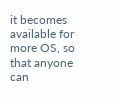it becomes available for more OS, so that anyone can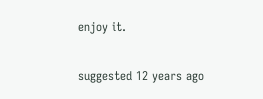enjoy it.

suggested 12 years ago